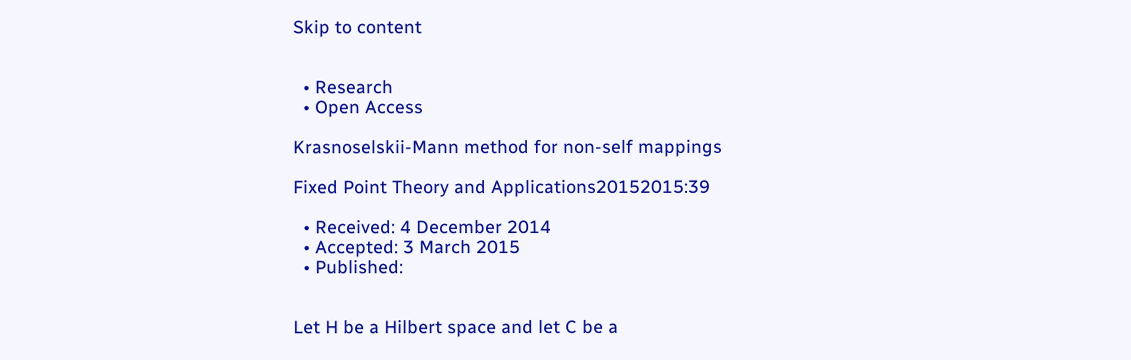Skip to content


  • Research
  • Open Access

Krasnoselskii-Mann method for non-self mappings

Fixed Point Theory and Applications20152015:39

  • Received: 4 December 2014
  • Accepted: 3 March 2015
  • Published:


Let H be a Hilbert space and let C be a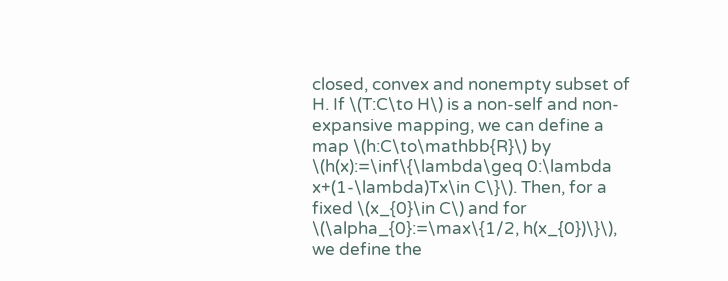closed, convex and nonempty subset of H. If \(T:C\to H\) is a non-self and non-expansive mapping, we can define a map \(h:C\to\mathbb{R}\) by \(h(x):=\inf\{\lambda\geq 0:\lambda x+(1-\lambda)Tx\in C\}\). Then, for a fixed \(x_{0}\in C\) and for \(\alpha_{0}:=\max\{1/2, h(x_{0})\}\), we define the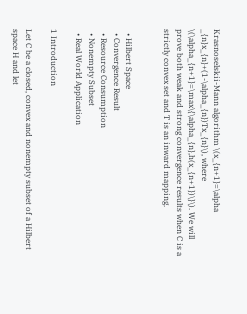Krasnoselskii-Mann algorithm \(x_{n+1}=\alpha _{n}x_{n}+(1-\alpha_{n})Tx_{n}\), where \(\alpha_{n+1}=\max\{\alpha_{n},h(x_{n+1})\}\). We will prove both weak and strong convergence results when C is a strictly convex set and T is an inward mapping.


  • Hilbert Space
  • Convergence Result
  • Resource Consumption
  • Nonempty Subset
  • Real World Application

1 Introduction

Let C be a closed, convex and nonempty subset of a Hilbert space H and let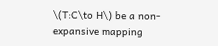\(T:C\to H\) be a non-expansive mapping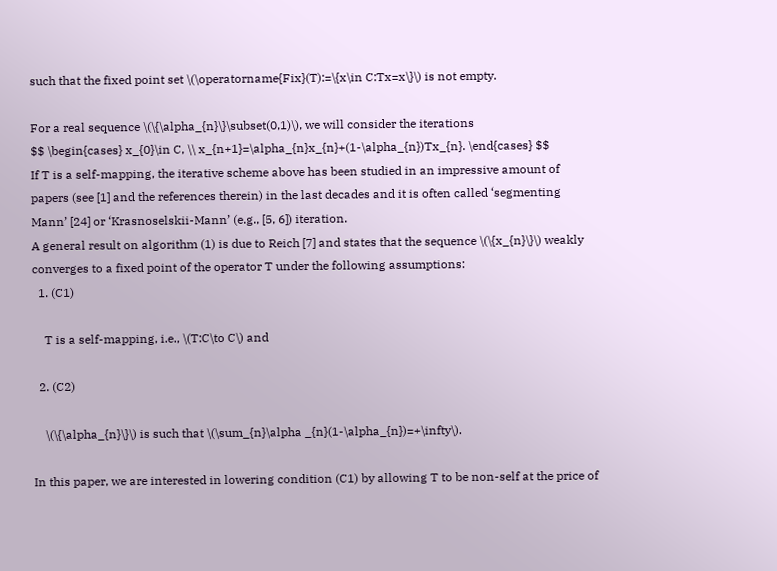such that the fixed point set \(\operatorname{Fix}(T):=\{x\in C:Tx=x\}\) is not empty.

For a real sequence \(\{\alpha_{n}\}\subset(0,1)\), we will consider the iterations
$$ \begin{cases} x_{0}\in C, \\ x_{n+1}=\alpha_{n}x_{n}+(1-\alpha_{n})Tx_{n}. \end{cases} $$
If T is a self-mapping, the iterative scheme above has been studied in an impressive amount of papers (see [1] and the references therein) in the last decades and it is often called ‘segmenting Mann’ [24] or ‘Krasnoselskii-Mann’ (e.g., [5, 6]) iteration.
A general result on algorithm (1) is due to Reich [7] and states that the sequence \(\{x_{n}\}\) weakly converges to a fixed point of the operator T under the following assumptions:
  1. (C1)

    T is a self-mapping, i.e., \(T:C\to C\) and

  2. (C2)

    \(\{\alpha_{n}\}\) is such that \(\sum_{n}\alpha _{n}(1-\alpha_{n})=+\infty\).

In this paper, we are interested in lowering condition (C1) by allowing T to be non-self at the price of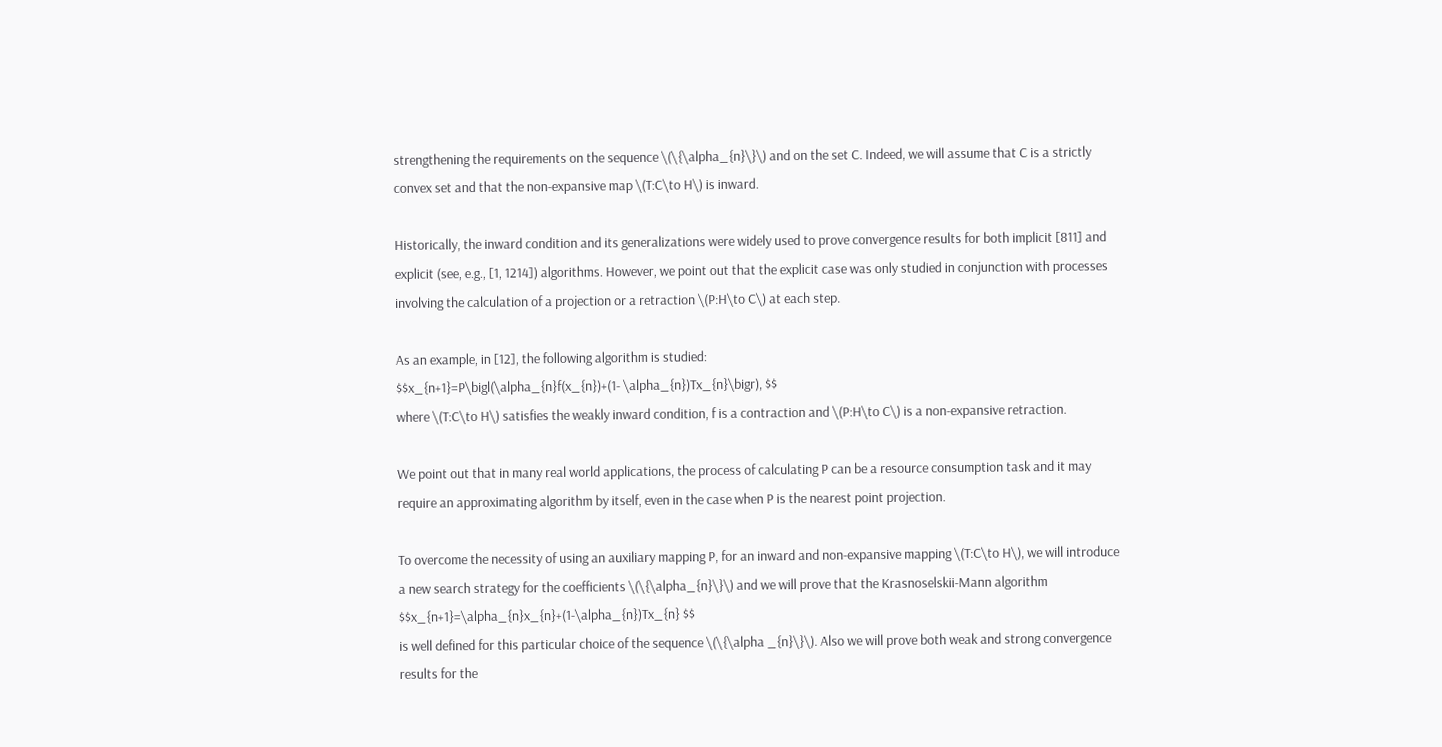strengthening the requirements on the sequence \(\{\alpha_{n}\}\) and on the set C. Indeed, we will assume that C is a strictly convex set and that the non-expansive map \(T:C\to H\) is inward.

Historically, the inward condition and its generalizations were widely used to prove convergence results for both implicit [811] and explicit (see, e.g., [1, 1214]) algorithms. However, we point out that the explicit case was only studied in conjunction with processes involving the calculation of a projection or a retraction \(P:H\to C\) at each step.

As an example, in [12], the following algorithm is studied:
$$x_{n+1}=P\bigl(\alpha_{n}f(x_{n})+(1- \alpha_{n})Tx_{n}\bigr), $$
where \(T:C\to H\) satisfies the weakly inward condition, f is a contraction and \(P:H\to C\) is a non-expansive retraction.

We point out that in many real world applications, the process of calculating P can be a resource consumption task and it may require an approximating algorithm by itself, even in the case when P is the nearest point projection.

To overcome the necessity of using an auxiliary mapping P, for an inward and non-expansive mapping \(T:C\to H\), we will introduce a new search strategy for the coefficients \(\{\alpha_{n}\}\) and we will prove that the Krasnoselskii-Mann algorithm
$$x_{n+1}=\alpha_{n}x_{n}+(1-\alpha_{n})Tx_{n} $$
is well defined for this particular choice of the sequence \(\{\alpha _{n}\}\). Also we will prove both weak and strong convergence results for the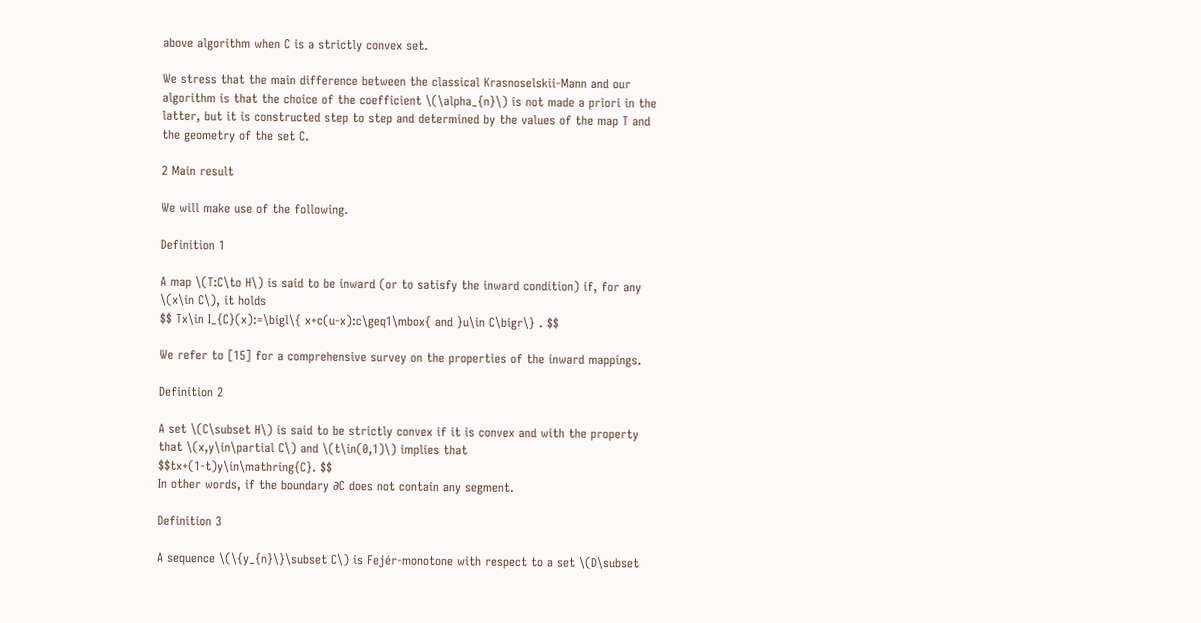above algorithm when C is a strictly convex set.

We stress that the main difference between the classical Krasnoselskii-Mann and our algorithm is that the choice of the coefficient \(\alpha_{n}\) is not made a priori in the latter, but it is constructed step to step and determined by the values of the map T and the geometry of the set C.

2 Main result

We will make use of the following.

Definition 1

A map \(T:C\to H\) is said to be inward (or to satisfy the inward condition) if, for any \(x\in C\), it holds
$$ Tx\in I_{C}(x):=\bigl\{ x+c(u-x):c\geq1\mbox{ and }u\in C\bigr\} . $$

We refer to [15] for a comprehensive survey on the properties of the inward mappings.

Definition 2

A set \(C\subset H\) is said to be strictly convex if it is convex and with the property that \(x,y\in\partial C\) and \(t\in(0,1)\) implies that
$$tx+(1-t)y\in\mathring{C}. $$
In other words, if the boundary ∂C does not contain any segment.

Definition 3

A sequence \(\{y_{n}\}\subset C\) is Fejér-monotone with respect to a set \(D\subset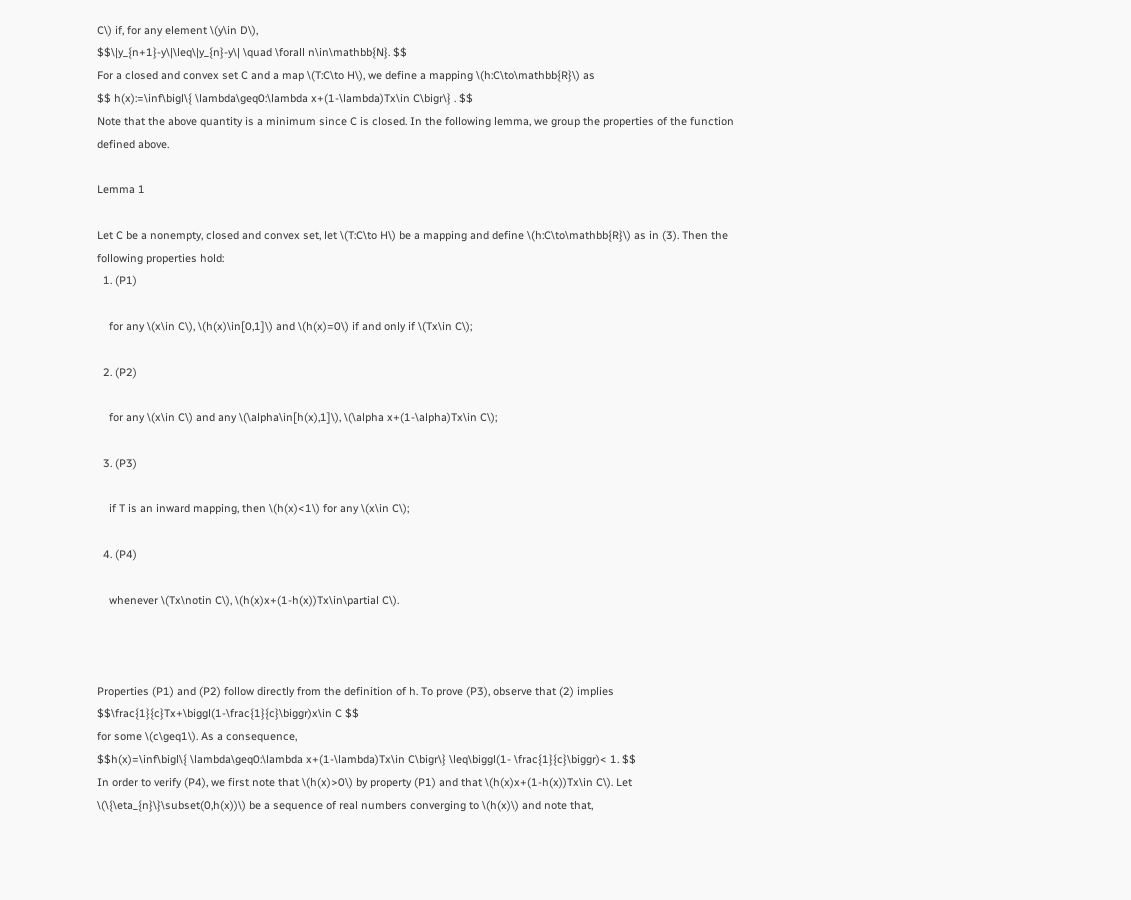C\) if, for any element \(y\in D\),
$$\|y_{n+1}-y\|\leq\|y_{n}-y\| \quad \forall n\in\mathbb{N}. $$
For a closed and convex set C and a map \(T:C\to H\), we define a mapping \(h:C\to\mathbb{R}\) as
$$ h(x):=\inf\bigl\{ \lambda\geq0:\lambda x+(1-\lambda)Tx\in C\bigr\} . $$
Note that the above quantity is a minimum since C is closed. In the following lemma, we group the properties of the function defined above.

Lemma 1

Let C be a nonempty, closed and convex set, let \(T:C\to H\) be a mapping and define \(h:C\to\mathbb{R}\) as in (3). Then the following properties hold:
  1. (P1)

    for any \(x\in C\), \(h(x)\in[0,1]\) and \(h(x)=0\) if and only if \(Tx\in C\);

  2. (P2)

    for any \(x\in C\) and any \(\alpha\in[h(x),1]\), \(\alpha x+(1-\alpha)Tx\in C\);

  3. (P3)

    if T is an inward mapping, then \(h(x)<1\) for any \(x\in C\);

  4. (P4)

    whenever \(Tx\notin C\), \(h(x)x+(1-h(x))Tx\in\partial C\).



Properties (P1) and (P2) follow directly from the definition of h. To prove (P3), observe that (2) implies
$$\frac{1}{c}Tx+\biggl(1-\frac{1}{c}\biggr)x\in C $$
for some \(c\geq1\). As a consequence,
$$h(x)=\inf\bigl\{ \lambda\geq0:\lambda x+(1-\lambda)Tx\in C\bigr\} \leq\biggl(1- \frac{1}{c}\biggr)< 1. $$
In order to verify (P4), we first note that \(h(x)>0\) by property (P1) and that \(h(x)x+(1-h(x))Tx\in C\). Let \(\{\eta_{n}\}\subset(0,h(x))\) be a sequence of real numbers converging to \(h(x)\) and note that,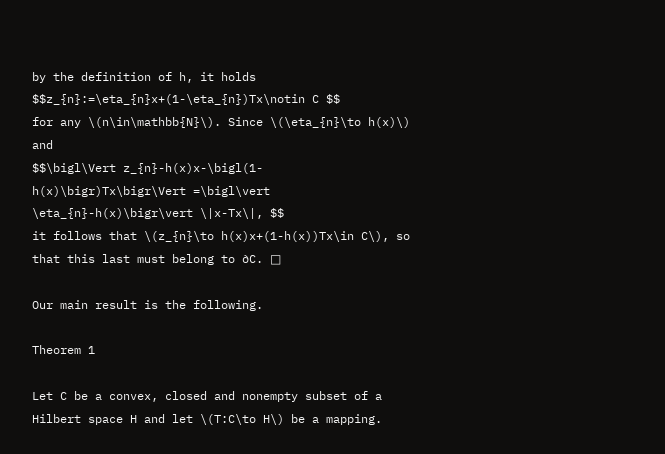by the definition of h, it holds
$$z_{n}:=\eta_{n}x+(1-\eta_{n})Tx\notin C $$
for any \(n\in\mathbb{N}\). Since \(\eta_{n}\to h(x)\) and
$$\bigl\Vert z_{n}-h(x)x-\bigl(1-h(x)\bigr)Tx\bigr\Vert =\bigl\vert \eta_{n}-h(x)\bigr\vert \|x-Tx\|, $$
it follows that \(z_{n}\to h(x)x+(1-h(x))Tx\in C\), so that this last must belong to ∂C. □

Our main result is the following.

Theorem 1

Let C be a convex, closed and nonempty subset of a Hilbert space H and let \(T:C\to H\) be a mapping.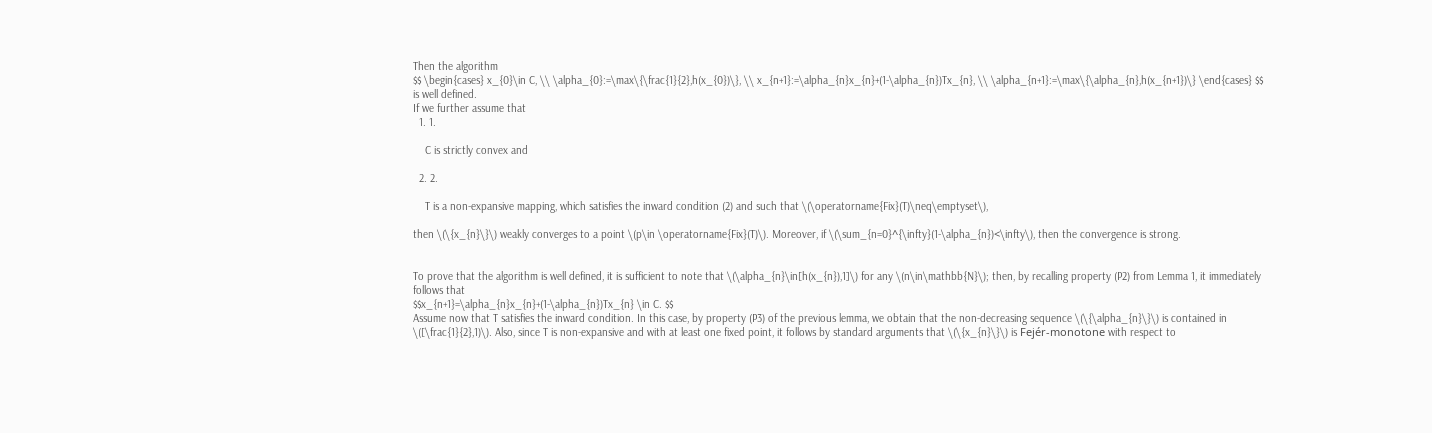Then the algorithm
$$ \begin{cases} x_{0}\in C, \\ \alpha_{0}:=\max\{\frac{1}{2},h(x_{0})\}, \\ x_{n+1}:=\alpha_{n}x_{n}+(1-\alpha_{n})Tx_{n}, \\ \alpha_{n+1}:=\max\{\alpha_{n},h(x_{n+1})\} \end{cases} $$
is well defined.
If we further assume that
  1. 1.

    C is strictly convex and

  2. 2.

    T is a non-expansive mapping, which satisfies the inward condition (2) and such that \(\operatorname{Fix}(T)\neq\emptyset\),

then \(\{x_{n}\}\) weakly converges to a point \(p\in \operatorname{Fix}(T)\). Moreover, if \(\sum_{n=0}^{\infty}(1-\alpha_{n})<\infty\), then the convergence is strong.


To prove that the algorithm is well defined, it is sufficient to note that \(\alpha_{n}\in[h(x_{n}),1]\) for any \(n\in\mathbb{N}\); then, by recalling property (P2) from Lemma 1, it immediately follows that
$$x_{n+1}=\alpha_{n}x_{n}+(1-\alpha_{n})Tx_{n} \in C. $$
Assume now that T satisfies the inward condition. In this case, by property (P3) of the previous lemma, we obtain that the non-decreasing sequence \(\{\alpha_{n}\}\) is contained in \([\frac{1}{2},1)\). Also, since T is non-expansive and with at least one fixed point, it follows by standard arguments that \(\{x_{n}\}\) is Fejér-monotone with respect to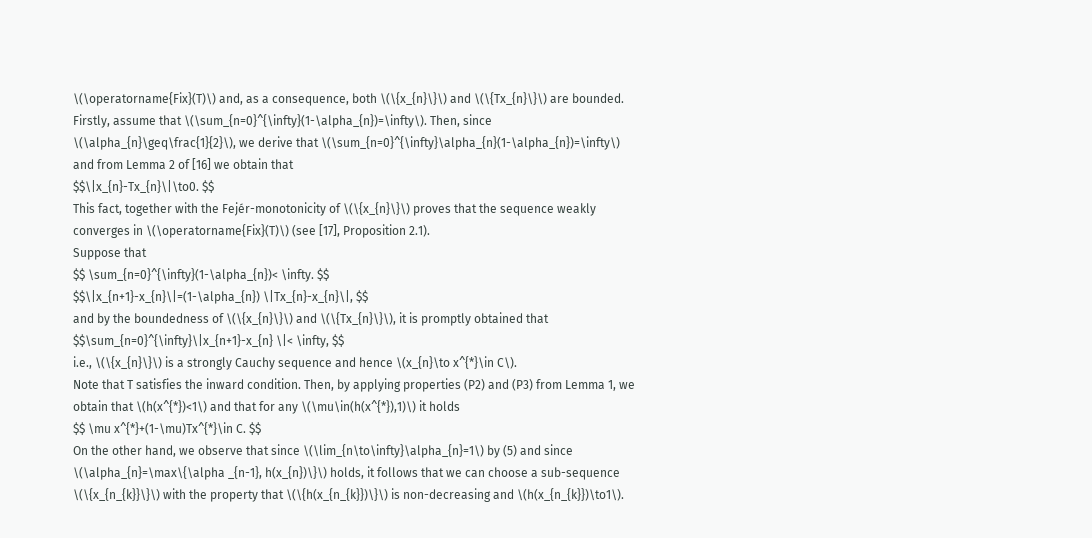\(\operatorname{Fix}(T)\) and, as a consequence, both \(\{x_{n}\}\) and \(\{Tx_{n}\}\) are bounded.
Firstly, assume that \(\sum_{n=0}^{\infty}(1-\alpha_{n})=\infty\). Then, since \(\alpha_{n}\geq\frac{1}{2}\), we derive that \(\sum_{n=0}^{\infty}\alpha_{n}(1-\alpha_{n})=\infty\) and from Lemma 2 of [16] we obtain that
$$\|x_{n}-Tx_{n}\|\to0. $$
This fact, together with the Fejér-monotonicity of \(\{x_{n}\}\) proves that the sequence weakly converges in \(\operatorname{Fix}(T)\) (see [17], Proposition 2.1).
Suppose that
$$ \sum_{n=0}^{\infty}(1-\alpha_{n})< \infty. $$
$$\|x_{n+1}-x_{n}\|=(1-\alpha_{n}) \|Tx_{n}-x_{n}\|, $$
and by the boundedness of \(\{x_{n}\}\) and \(\{Tx_{n}\}\), it is promptly obtained that
$$\sum_{n=0}^{\infty}\|x_{n+1}-x_{n} \|< \infty, $$
i.e., \(\{x_{n}\}\) is a strongly Cauchy sequence and hence \(x_{n}\to x^{*}\in C\).
Note that T satisfies the inward condition. Then, by applying properties (P2) and (P3) from Lemma 1, we obtain that \(h(x^{*})<1\) and that for any \(\mu\in(h(x^{*}),1)\) it holds
$$ \mu x^{*}+(1-\mu)Tx^{*}\in C. $$
On the other hand, we observe that since \(\lim_{n\to\infty}\alpha_{n}=1\) by (5) and since \(\alpha_{n}=\max\{\alpha _{n-1}, h(x_{n})\}\) holds, it follows that we can choose a sub-sequence \(\{x_{n_{k}}\}\) with the property that \(\{h(x_{n_{k}})\}\) is non-decreasing and \(h(x_{n_{k}})\to1\).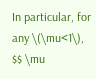In particular, for any \(\mu<1\),
$$ \mu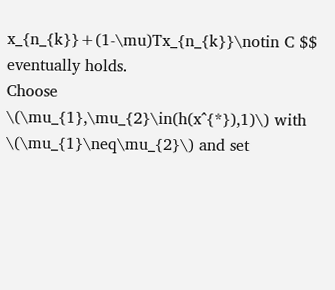x_{n_{k}}+(1-\mu)Tx_{n_{k}}\notin C $$
eventually holds.
Choose \(\mu_{1},\mu_{2}\in(h(x^{*}),1)\) with \(\mu_{1}\neq\mu_{2}\) and set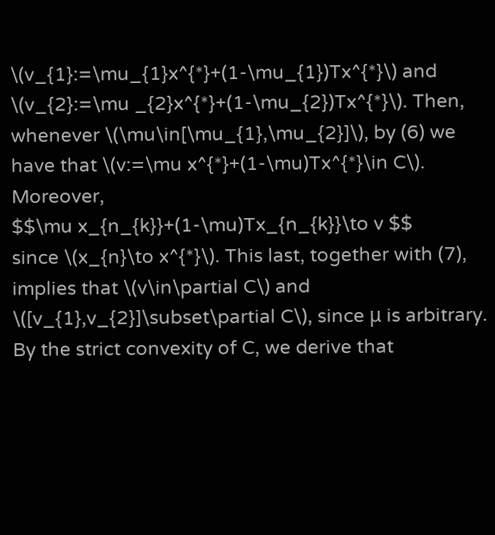\(v_{1}:=\mu_{1}x^{*}+(1-\mu_{1})Tx^{*}\) and \(v_{2}:=\mu _{2}x^{*}+(1-\mu_{2})Tx^{*}\). Then, whenever \(\mu\in[\mu_{1},\mu_{2}]\), by (6) we have that \(v:=\mu x^{*}+(1-\mu)Tx^{*}\in C\). Moreover,
$$\mu x_{n_{k}}+(1-\mu)Tx_{n_{k}}\to v $$
since \(x_{n}\to x^{*}\). This last, together with (7), implies that \(v\in\partial C\) and \([v_{1},v_{2}]\subset\partial C\), since μ is arbitrary.
By the strict convexity of C, we derive that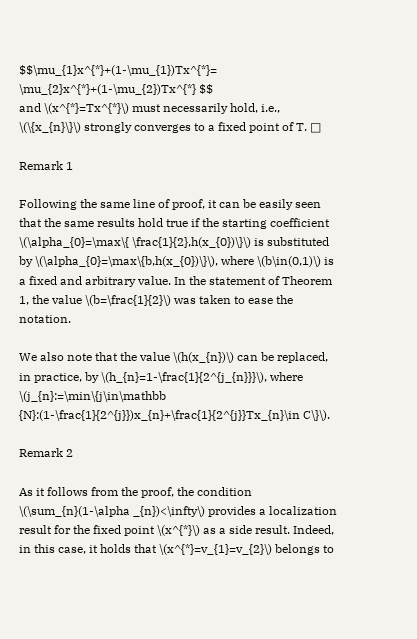$$\mu_{1}x^{*}+(1-\mu_{1})Tx^{*}= \mu_{2}x^{*}+(1-\mu_{2})Tx^{*} $$
and \(x^{*}=Tx^{*}\) must necessarily hold, i.e., \(\{x_{n}\}\) strongly converges to a fixed point of T. □

Remark 1

Following the same line of proof, it can be easily seen that the same results hold true if the starting coefficient \(\alpha_{0}=\max\{ \frac{1}{2},h(x_{0})\}\) is substituted by \(\alpha_{0}=\max\{b,h(x_{0})\}\), where \(b\in(0,1)\) is a fixed and arbitrary value. In the statement of Theorem 1, the value \(b=\frac{1}{2}\) was taken to ease the notation.

We also note that the value \(h(x_{n})\) can be replaced, in practice, by \(h_{n}=1-\frac{1}{2^{j_{n}}}\), where \(j_{n}:=\min\{j\in\mathbb {N}:(1-\frac{1}{2^{j}})x_{n}+\frac{1}{2^{j}}Tx_{n}\in C\}\).

Remark 2

As it follows from the proof, the condition \(\sum_{n}(1-\alpha _{n})<\infty\) provides a localization result for the fixed point \(x^{*}\) as a side result. Indeed, in this case, it holds that \(x^{*}=v_{1}=v_{2}\) belongs to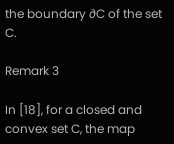the boundary ∂C of the set C.

Remark 3

In [18], for a closed and convex set C, the map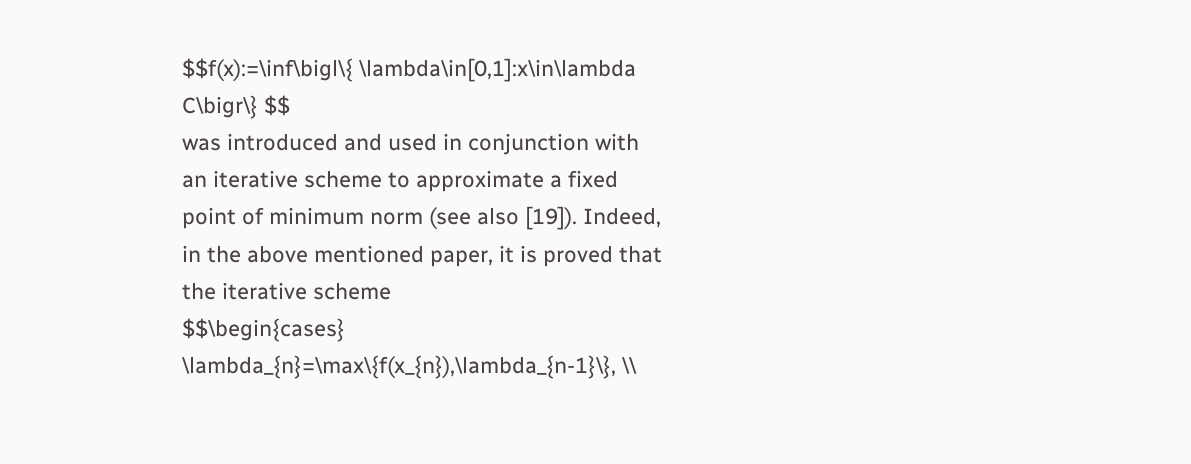$$f(x):=\inf\bigl\{ \lambda\in[0,1]:x\in\lambda C\bigr\} $$
was introduced and used in conjunction with an iterative scheme to approximate a fixed point of minimum norm (see also [19]). Indeed, in the above mentioned paper, it is proved that the iterative scheme
$$\begin{cases} \lambda_{n}=\max\{f(x_{n}),\lambda_{n-1}\}, \\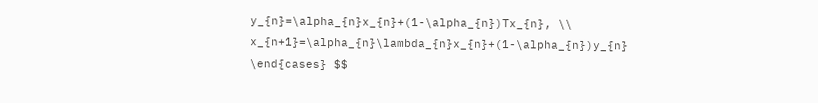y_{n}=\alpha_{n}x_{n}+(1-\alpha_{n})Tx_{n}, \\ x_{n+1}=\alpha_{n}\lambda_{n}x_{n}+(1-\alpha_{n})y_{n} \end{cases} $$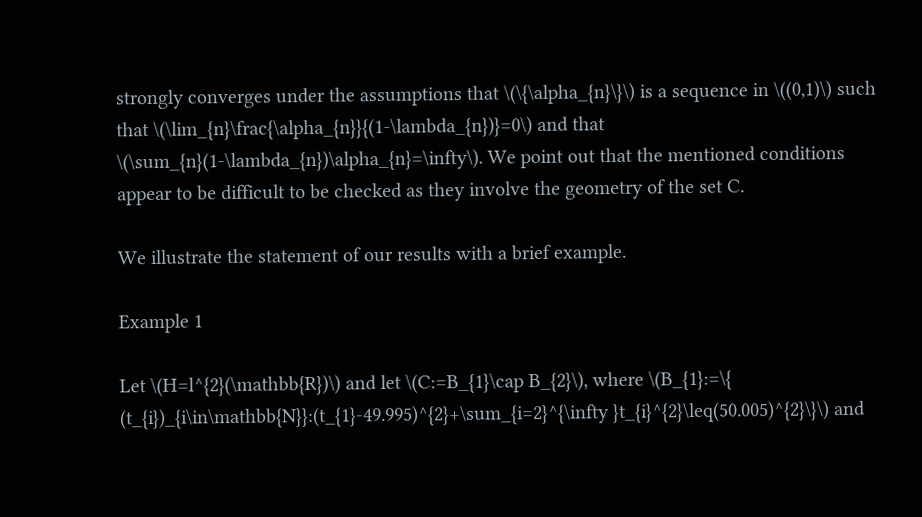strongly converges under the assumptions that \(\{\alpha_{n}\}\) is a sequence in \((0,1)\) such that \(\lim_{n}\frac{\alpha_{n}}{(1-\lambda_{n})}=0\) and that \(\sum_{n}(1-\lambda_{n})\alpha_{n}=\infty\). We point out that the mentioned conditions appear to be difficult to be checked as they involve the geometry of the set C.

We illustrate the statement of our results with a brief example.

Example 1

Let \(H=l^{2}(\mathbb{R})\) and let \(C:=B_{1}\cap B_{2}\), where \(B_{1}:=\{ (t_{i})_{i\in\mathbb{N}}:(t_{1}-49.995)^{2}+\sum_{i=2}^{\infty }t_{i}^{2}\leq(50.005)^{2}\}\) and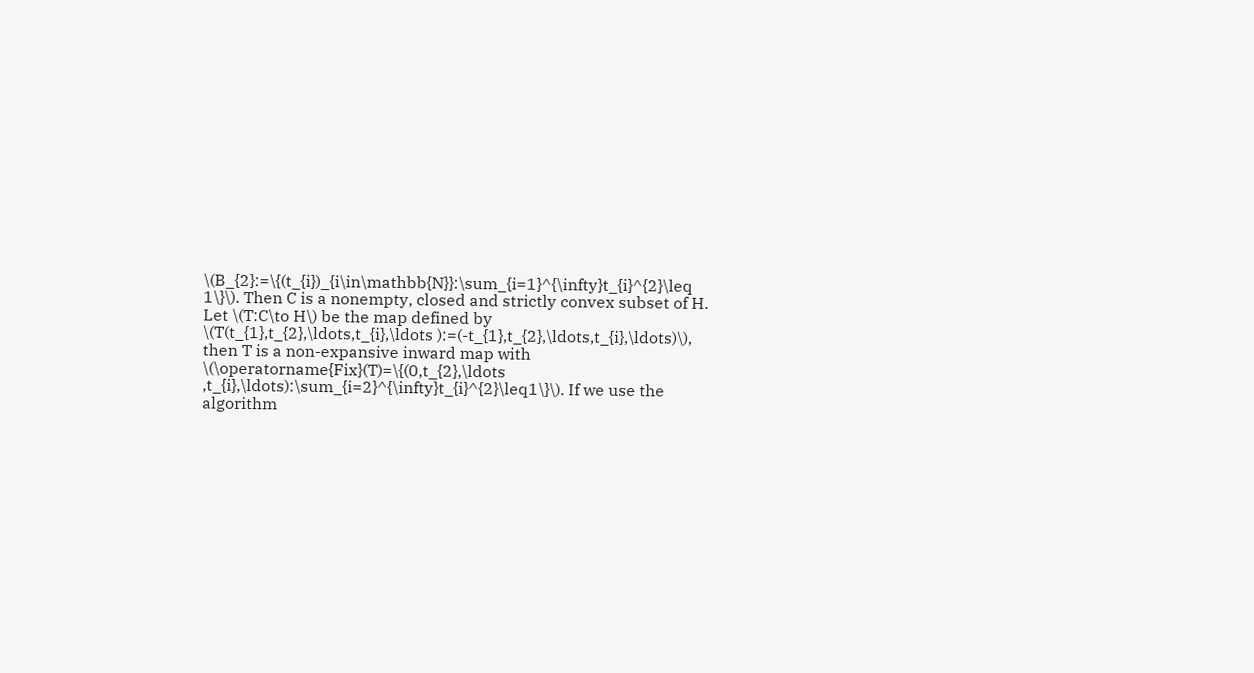\(B_{2}:=\{(t_{i})_{i\in\mathbb{N}}:\sum_{i=1}^{\infty}t_{i}^{2}\leq 1\}\). Then C is a nonempty, closed and strictly convex subset of H. Let \(T:C\to H\) be the map defined by \(T(t_{1},t_{2},\ldots,t_{i},\ldots ):=(-t_{1},t_{2},\ldots,t_{i},\ldots)\), then T is a non-expansive inward map with \(\operatorname{Fix}(T)=\{(0,t_{2},\ldots ,t_{i},\ldots):\sum_{i=2}^{\infty}t_{i}^{2}\leq1\}\). If we use the algorithm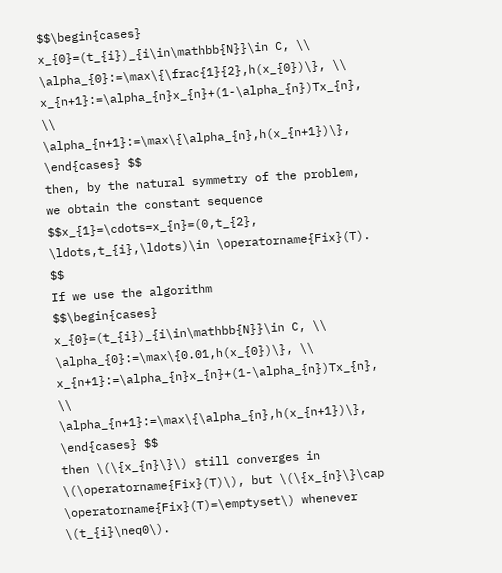$$\begin{cases} x_{0}=(t_{i})_{i\in\mathbb{N}}\in C, \\ \alpha_{0}:=\max\{\frac{1}{2},h(x_{0})\}, \\ x_{n+1}:=\alpha_{n}x_{n}+(1-\alpha_{n})Tx_{n}, \\ \alpha_{n+1}:=\max\{\alpha_{n},h(x_{n+1})\}, \end{cases} $$
then, by the natural symmetry of the problem, we obtain the constant sequence
$$x_{1}=\cdots=x_{n}=(0,t_{2}, \ldots,t_{i},\ldots)\in \operatorname{Fix}(T). $$
If we use the algorithm
$$\begin{cases} x_{0}=(t_{i})_{i\in\mathbb{N}}\in C, \\ \alpha_{0}:=\max\{0.01,h(x_{0})\}, \\ x_{n+1}:=\alpha_{n}x_{n}+(1-\alpha_{n})Tx_{n}, \\ \alpha_{n+1}:=\max\{\alpha_{n},h(x_{n+1})\}, \end{cases} $$
then \(\{x_{n}\}\) still converges in \(\operatorname{Fix}(T)\), but \(\{x_{n}\}\cap \operatorname{Fix}(T)=\emptyset\) whenever \(t_{i}\neq0\).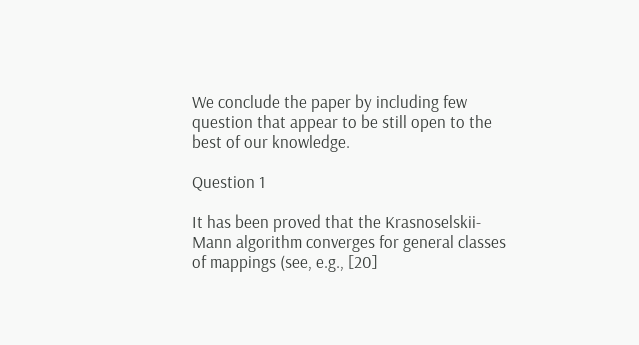We conclude the paper by including few question that appear to be still open to the best of our knowledge.

Question 1

It has been proved that the Krasnoselskii-Mann algorithm converges for general classes of mappings (see, e.g., [20]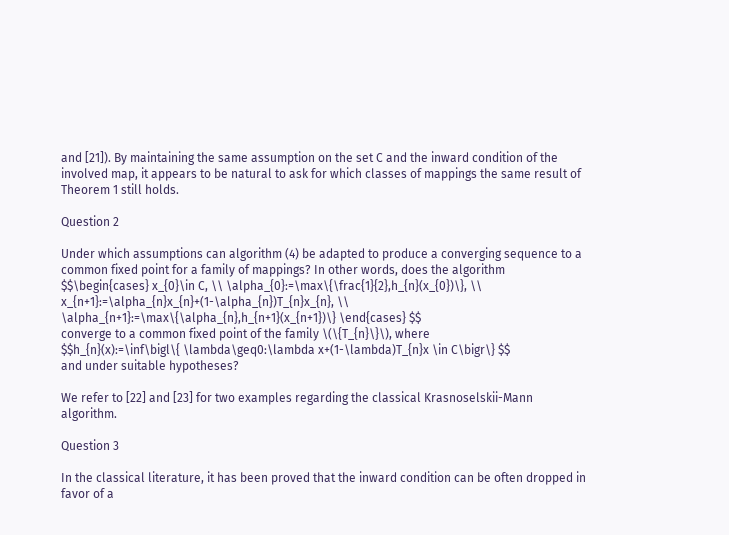and [21]). By maintaining the same assumption on the set C and the inward condition of the involved map, it appears to be natural to ask for which classes of mappings the same result of Theorem 1 still holds.

Question 2

Under which assumptions can algorithm (4) be adapted to produce a converging sequence to a common fixed point for a family of mappings? In other words, does the algorithm
$$\begin{cases} x_{0}\in C, \\ \alpha_{0}:=\max\{\frac{1}{2},h_{n}(x_{0})\}, \\ x_{n+1}:=\alpha_{n}x_{n}+(1-\alpha_{n})T_{n}x_{n}, \\ \alpha_{n+1}:=\max\{\alpha_{n},h_{n+1}(x_{n+1})\} \end{cases} $$
converge to a common fixed point of the family \(\{T_{n}\}\), where
$$h_{n}(x):=\inf\bigl\{ \lambda\geq0:\lambda x+(1-\lambda)T_{n}x \in C\bigr\} $$
and under suitable hypotheses?

We refer to [22] and [23] for two examples regarding the classical Krasnoselskii-Mann algorithm.

Question 3

In the classical literature, it has been proved that the inward condition can be often dropped in favor of a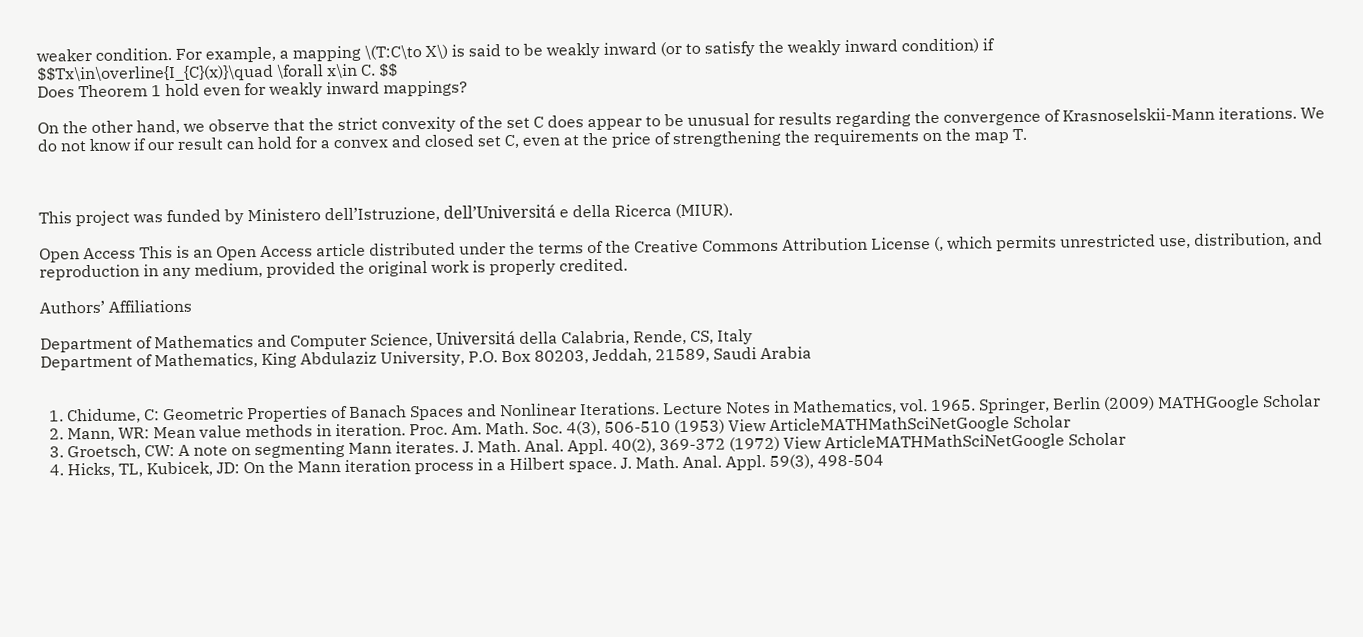weaker condition. For example, a mapping \(T:C\to X\) is said to be weakly inward (or to satisfy the weakly inward condition) if
$$Tx\in\overline{I_{C}(x)}\quad \forall x\in C. $$
Does Theorem 1 hold even for weakly inward mappings?

On the other hand, we observe that the strict convexity of the set C does appear to be unusual for results regarding the convergence of Krasnoselskii-Mann iterations. We do not know if our result can hold for a convex and closed set C, even at the price of strengthening the requirements on the map T.



This project was funded by Ministero dell’Istruzione, dell’Universitá e della Ricerca (MIUR).

Open Access This is an Open Access article distributed under the terms of the Creative Commons Attribution License (, which permits unrestricted use, distribution, and reproduction in any medium, provided the original work is properly credited.

Authors’ Affiliations

Department of Mathematics and Computer Science, Universitá della Calabria, Rende, CS, Italy
Department of Mathematics, King Abdulaziz University, P.O. Box 80203, Jeddah, 21589, Saudi Arabia


  1. Chidume, C: Geometric Properties of Banach Spaces and Nonlinear Iterations. Lecture Notes in Mathematics, vol. 1965. Springer, Berlin (2009) MATHGoogle Scholar
  2. Mann, WR: Mean value methods in iteration. Proc. Am. Math. Soc. 4(3), 506-510 (1953) View ArticleMATHMathSciNetGoogle Scholar
  3. Groetsch, CW: A note on segmenting Mann iterates. J. Math. Anal. Appl. 40(2), 369-372 (1972) View ArticleMATHMathSciNetGoogle Scholar
  4. Hicks, TL, Kubicek, JD: On the Mann iteration process in a Hilbert space. J. Math. Anal. Appl. 59(3), 498-504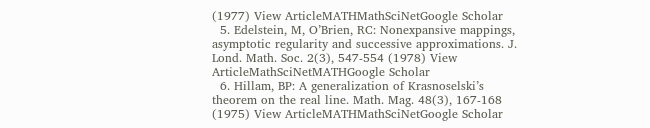(1977) View ArticleMATHMathSciNetGoogle Scholar
  5. Edelstein, M, O’Brien, RC: Nonexpansive mappings, asymptotic regularity and successive approximations. J. Lond. Math. Soc. 2(3), 547-554 (1978) View ArticleMathSciNetMATHGoogle Scholar
  6. Hillam, BP: A generalization of Krasnoselski’s theorem on the real line. Math. Mag. 48(3), 167-168 (1975) View ArticleMATHMathSciNetGoogle Scholar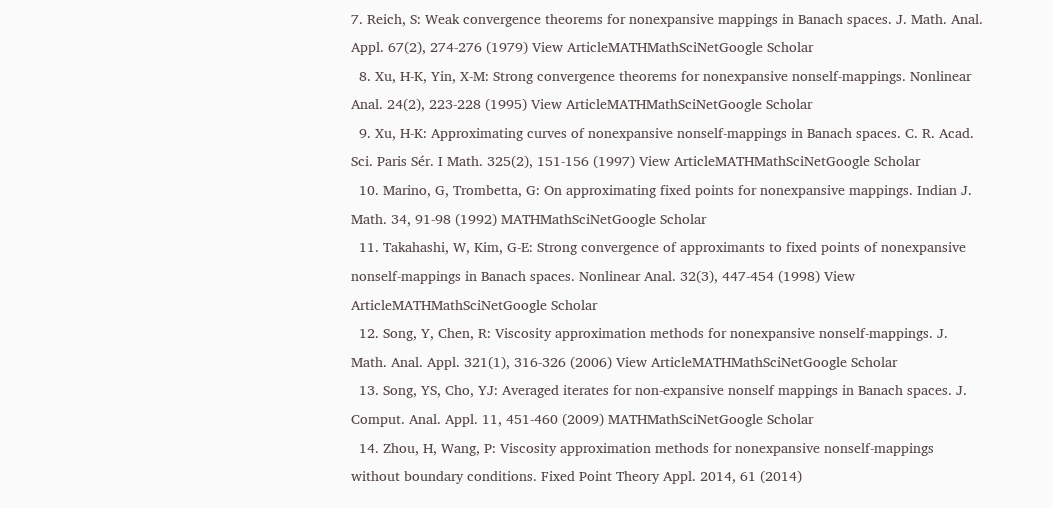7. Reich, S: Weak convergence theorems for nonexpansive mappings in Banach spaces. J. Math. Anal. Appl. 67(2), 274-276 (1979) View ArticleMATHMathSciNetGoogle Scholar
  8. Xu, H-K, Yin, X-M: Strong convergence theorems for nonexpansive nonself-mappings. Nonlinear Anal. 24(2), 223-228 (1995) View ArticleMATHMathSciNetGoogle Scholar
  9. Xu, H-K: Approximating curves of nonexpansive nonself-mappings in Banach spaces. C. R. Acad. Sci. Paris Sér. I Math. 325(2), 151-156 (1997) View ArticleMATHMathSciNetGoogle Scholar
  10. Marino, G, Trombetta, G: On approximating fixed points for nonexpansive mappings. Indian J. Math. 34, 91-98 (1992) MATHMathSciNetGoogle Scholar
  11. Takahashi, W, Kim, G-E: Strong convergence of approximants to fixed points of nonexpansive nonself-mappings in Banach spaces. Nonlinear Anal. 32(3), 447-454 (1998) View ArticleMATHMathSciNetGoogle Scholar
  12. Song, Y, Chen, R: Viscosity approximation methods for nonexpansive nonself-mappings. J. Math. Anal. Appl. 321(1), 316-326 (2006) View ArticleMATHMathSciNetGoogle Scholar
  13. Song, YS, Cho, YJ: Averaged iterates for non-expansive nonself mappings in Banach spaces. J. Comput. Anal. Appl. 11, 451-460 (2009) MATHMathSciNetGoogle Scholar
  14. Zhou, H, Wang, P: Viscosity approximation methods for nonexpansive nonself-mappings without boundary conditions. Fixed Point Theory Appl. 2014, 61 (2014)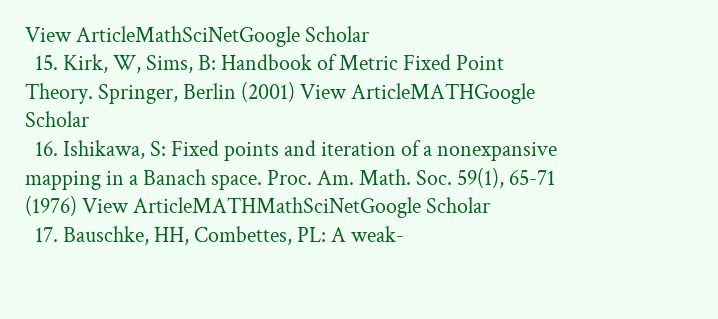View ArticleMathSciNetGoogle Scholar
  15. Kirk, W, Sims, B: Handbook of Metric Fixed Point Theory. Springer, Berlin (2001) View ArticleMATHGoogle Scholar
  16. Ishikawa, S: Fixed points and iteration of a nonexpansive mapping in a Banach space. Proc. Am. Math. Soc. 59(1), 65-71 (1976) View ArticleMATHMathSciNetGoogle Scholar
  17. Bauschke, HH, Combettes, PL: A weak-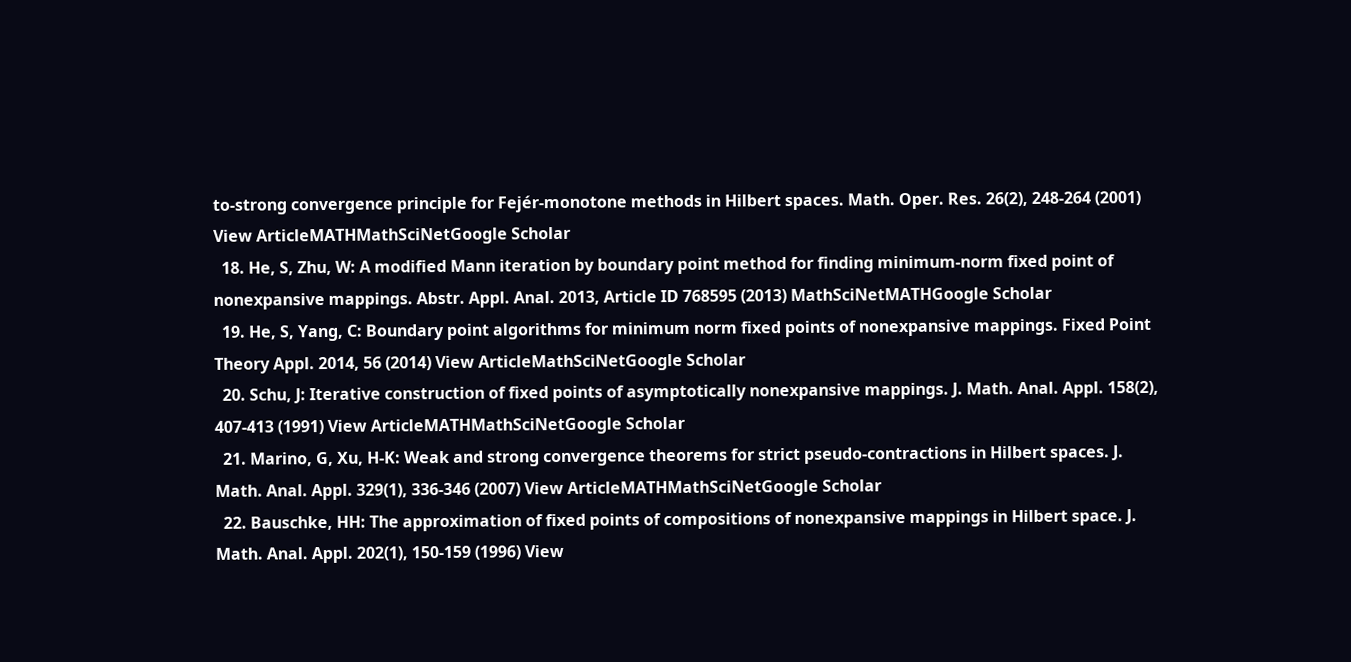to-strong convergence principle for Fejér-monotone methods in Hilbert spaces. Math. Oper. Res. 26(2), 248-264 (2001) View ArticleMATHMathSciNetGoogle Scholar
  18. He, S, Zhu, W: A modified Mann iteration by boundary point method for finding minimum-norm fixed point of nonexpansive mappings. Abstr. Appl. Anal. 2013, Article ID 768595 (2013) MathSciNetMATHGoogle Scholar
  19. He, S, Yang, C: Boundary point algorithms for minimum norm fixed points of nonexpansive mappings. Fixed Point Theory Appl. 2014, 56 (2014) View ArticleMathSciNetGoogle Scholar
  20. Schu, J: Iterative construction of fixed points of asymptotically nonexpansive mappings. J. Math. Anal. Appl. 158(2), 407-413 (1991) View ArticleMATHMathSciNetGoogle Scholar
  21. Marino, G, Xu, H-K: Weak and strong convergence theorems for strict pseudo-contractions in Hilbert spaces. J. Math. Anal. Appl. 329(1), 336-346 (2007) View ArticleMATHMathSciNetGoogle Scholar
  22. Bauschke, HH: The approximation of fixed points of compositions of nonexpansive mappings in Hilbert space. J. Math. Anal. Appl. 202(1), 150-159 (1996) View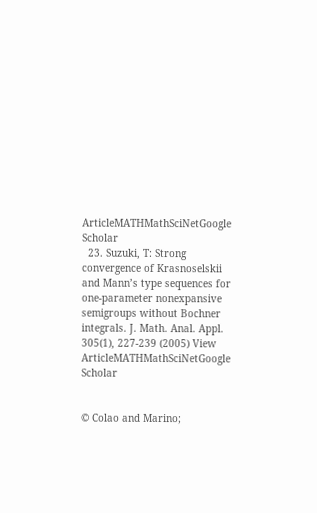ArticleMATHMathSciNetGoogle Scholar
  23. Suzuki, T: Strong convergence of Krasnoselskii and Mann’s type sequences for one-parameter nonexpansive semigroups without Bochner integrals. J. Math. Anal. Appl. 305(1), 227-239 (2005) View ArticleMATHMathSciNetGoogle Scholar


© Colao and Marino;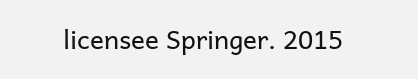licensee Springer. 2015